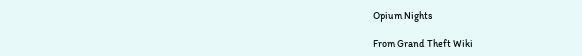Opium Nights

From Grand Theft Wiki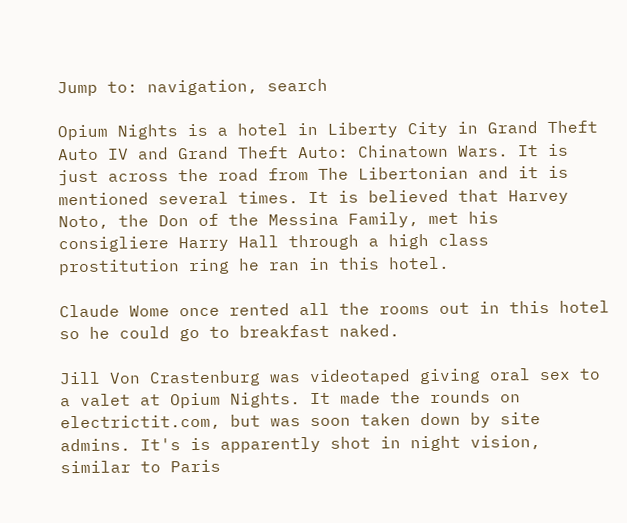Jump to: navigation, search

Opium Nights is a hotel in Liberty City in Grand Theft Auto IV and Grand Theft Auto: Chinatown Wars. It is just across the road from The Libertonian and it is mentioned several times. It is believed that Harvey Noto, the Don of the Messina Family, met his consigliere Harry Hall through a high class prostitution ring he ran in this hotel.

Claude Wome once rented all the rooms out in this hotel so he could go to breakfast naked.

Jill Von Crastenburg was videotaped giving oral sex to a valet at Opium Nights. It made the rounds on electrictit.com, but was soon taken down by site admins. It's is apparently shot in night vision, similar to Paris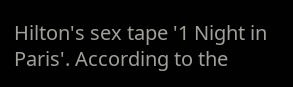Hilton's sex tape '1 Night in Paris'. According to the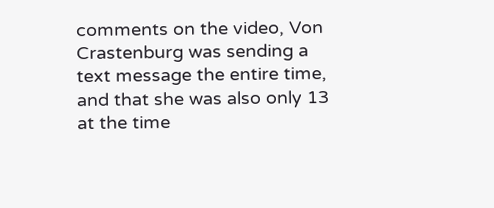comments on the video, Von Crastenburg was sending a text message the entire time, and that she was also only 13 at the time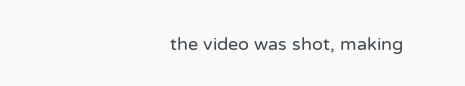the video was shot, making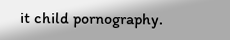it child pornography.